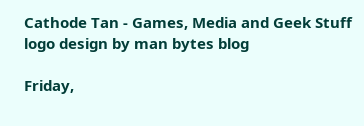Cathode Tan - Games, Media and Geek Stuff
logo design by man bytes blog

Friday,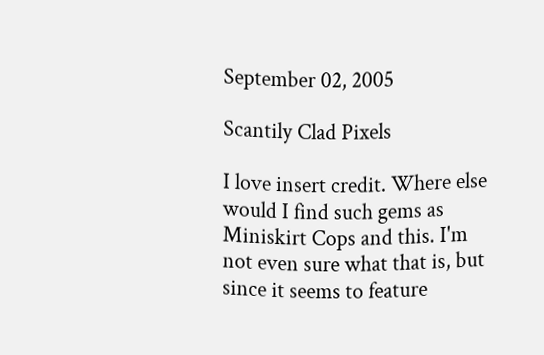September 02, 2005

Scantily Clad Pixels

I love insert credit. Where else would I find such gems as Miniskirt Cops and this. I'm not even sure what that is, but since it seems to feature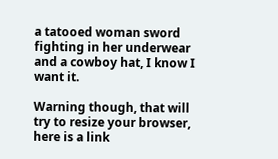a tatooed woman sword fighting in her underwear and a cowboy hat, I know I want it.

Warning though, that will try to resize your browser, here is a link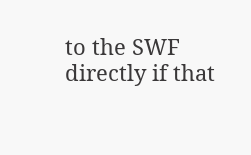to the SWF directly if that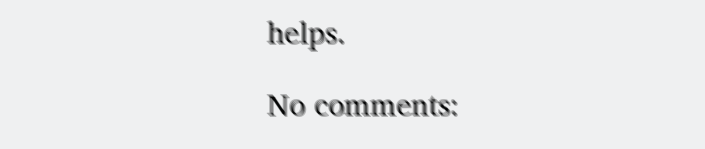helps.

No comments: